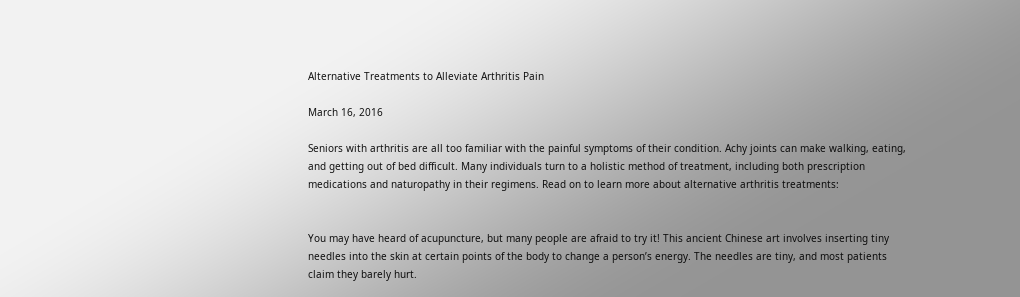Alternative Treatments to Alleviate Arthritis Pain

March 16, 2016

Seniors with arthritis are all too familiar with the painful symptoms of their condition. Achy joints can make walking, eating, and getting out of bed difficult. Many individuals turn to a holistic method of treatment, including both prescription medications and naturopathy in their regimens. Read on to learn more about alternative arthritis treatments:


You may have heard of acupuncture, but many people are afraid to try it! This ancient Chinese art involves inserting tiny needles into the skin at certain points of the body to change a person’s energy. The needles are tiny, and most patients claim they barely hurt.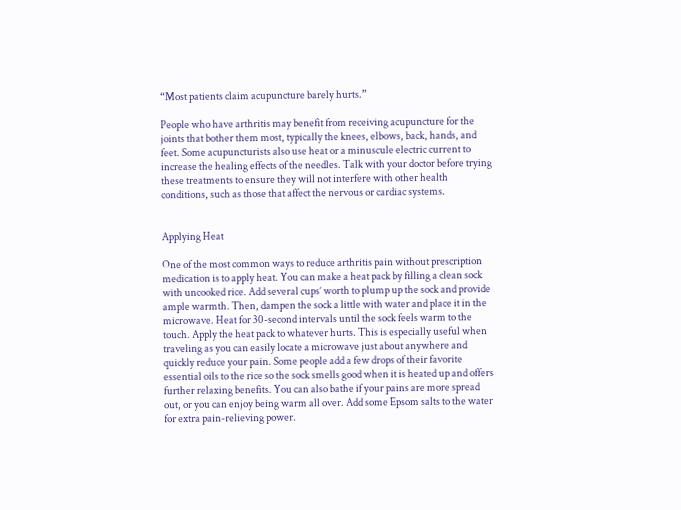“Most patients claim acupuncture barely hurts.”

People who have arthritis may benefit from receiving acupuncture for the joints that bother them most, typically the knees, elbows, back, hands, and feet. Some acupuncturists also use heat or a minuscule electric current to increase the healing effects of the needles. Talk with your doctor before trying these treatments to ensure they will not interfere with other health conditions, such as those that affect the nervous or cardiac systems.


Applying Heat

One of the most common ways to reduce arthritis pain without prescription medication is to apply heat. You can make a heat pack by filling a clean sock with uncooked rice. Add several cups’ worth to plump up the sock and provide ample warmth. Then, dampen the sock a little with water and place it in the microwave. Heat for 30-second intervals until the sock feels warm to the touch. Apply the heat pack to whatever hurts. This is especially useful when traveling as you can easily locate a microwave just about anywhere and quickly reduce your pain. Some people add a few drops of their favorite essential oils to the rice so the sock smells good when it is heated up and offers further relaxing benefits. You can also bathe if your pains are more spread out, or you can enjoy being warm all over. Add some Epsom salts to the water for extra pain-relieving power.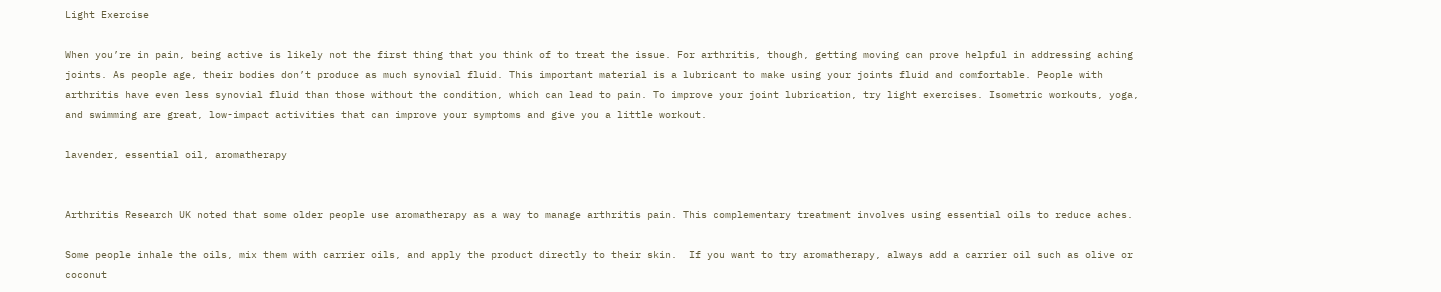Light Exercise

When you’re in pain, being active is likely not the first thing that you think of to treat the issue. For arthritis, though, getting moving can prove helpful in addressing aching joints. As people age, their bodies don’t produce as much synovial fluid. This important material is a lubricant to make using your joints fluid and comfortable. People with arthritis have even less synovial fluid than those without the condition, which can lead to pain. To improve your joint lubrication, try light exercises. Isometric workouts, yoga, and swimming are great, low-impact activities that can improve your symptoms and give you a little workout.

lavender, essential oil, aromatherapy


Arthritis Research UK noted that some older people use aromatherapy as a way to manage arthritis pain. This complementary treatment involves using essential oils to reduce aches.

Some people inhale the oils, mix them with carrier oils, and apply the product directly to their skin.  If you want to try aromatherapy, always add a carrier oil such as olive or coconut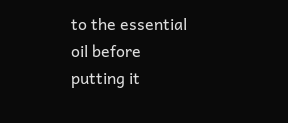to the essential oil before putting it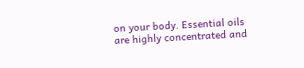on your body. Essential oils are highly concentrated and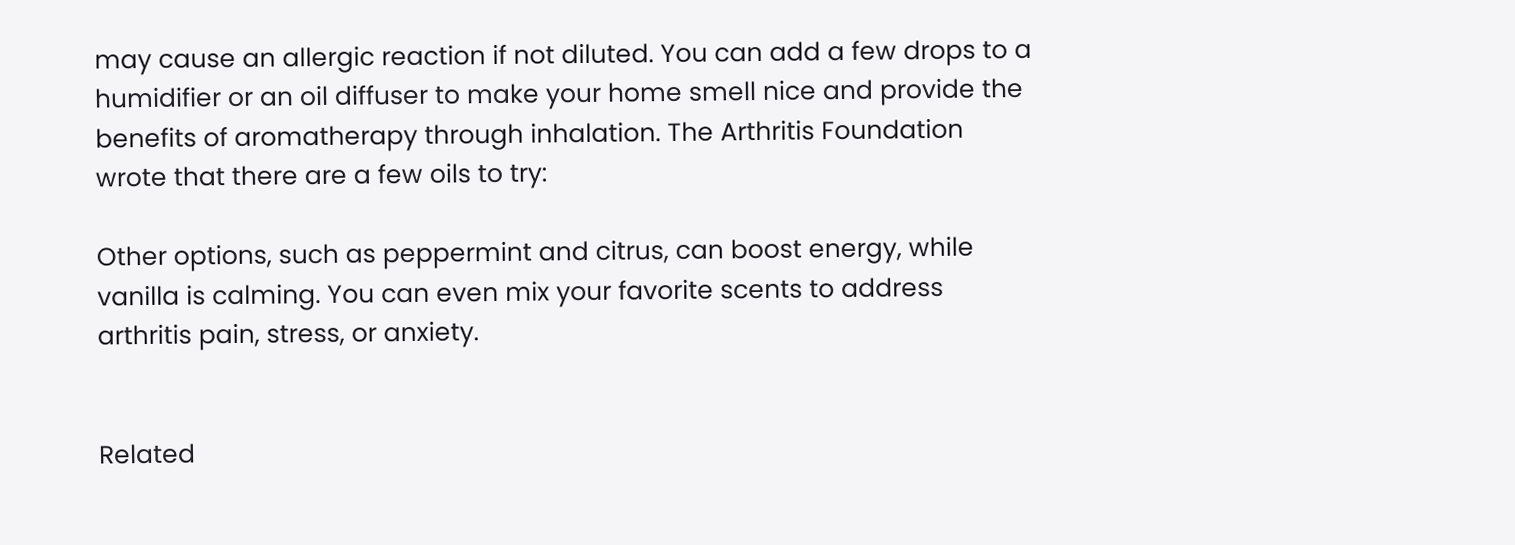may cause an allergic reaction if not diluted. You can add a few drops to a humidifier or an oil diffuser to make your home smell nice and provide the benefits of aromatherapy through inhalation. The Arthritis Foundation wrote that there are a few oils to try:

Other options, such as peppermint and citrus, can boost energy, while vanilla is calming. You can even mix your favorite scents to address arthritis pain, stress, or anxiety.


Related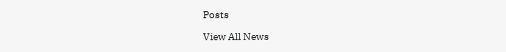Posts

View All News